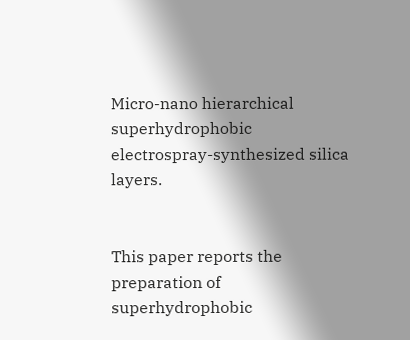Micro-nano hierarchical superhydrophobic electrospray-synthesized silica layers.


This paper reports the preparation of superhydrophobic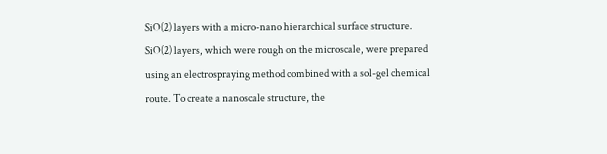SiO(2) layers with a micro-nano hierarchical surface structure. SiO(2) layers, which were rough on the microscale, were prepared using an electrospraying method combined with a sol-gel chemical route. To create a nanoscale structure, the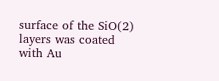surface of the SiO(2) layers was coated with Au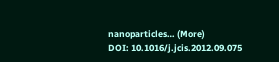nanoparticles… (More)
DOI: 10.1016/j.jcis.2012.09.075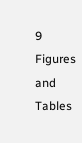9 Figures and Tables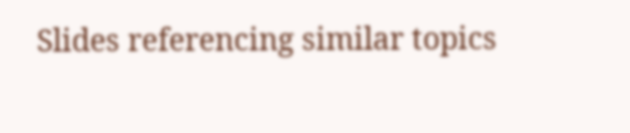Slides referencing similar topics